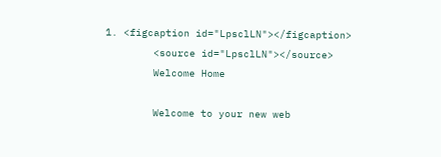1. <figcaption id="LpsclLN"></figcaption>
        <source id="LpsclLN"></source>
        Welcome Home

        Welcome to your new web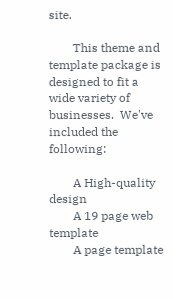site.

        This theme and template package is designed to fit a wide variety of businesses.  We've included the following:

        A High-quality design
        A 19 page web template
        A page template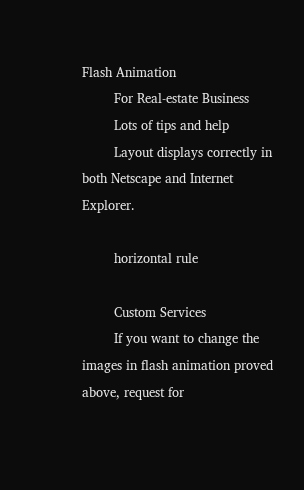Flash Animation
        For Real-estate Business
        Lots of tips and help
        Layout displays correctly in both Netscape and Internet Explorer.

        horizontal rule

        Custom Services
        If you want to change the images in flash animation proved above, request for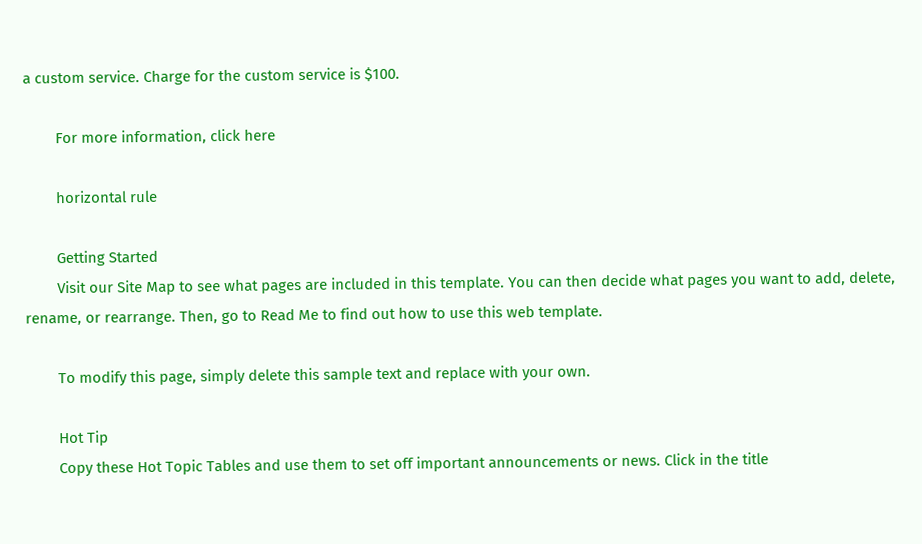a custom service. Charge for the custom service is $100.

        For more information, click here

        horizontal rule

        Getting Started
        Visit our Site Map to see what pages are included in this template. You can then decide what pages you want to add, delete, rename, or rearrange. Then, go to Read Me to find out how to use this web template.

        To modify this page, simply delete this sample text and replace with your own.

        Hot Tip
        Copy these Hot Topic Tables and use them to set off important announcements or news. Click in the title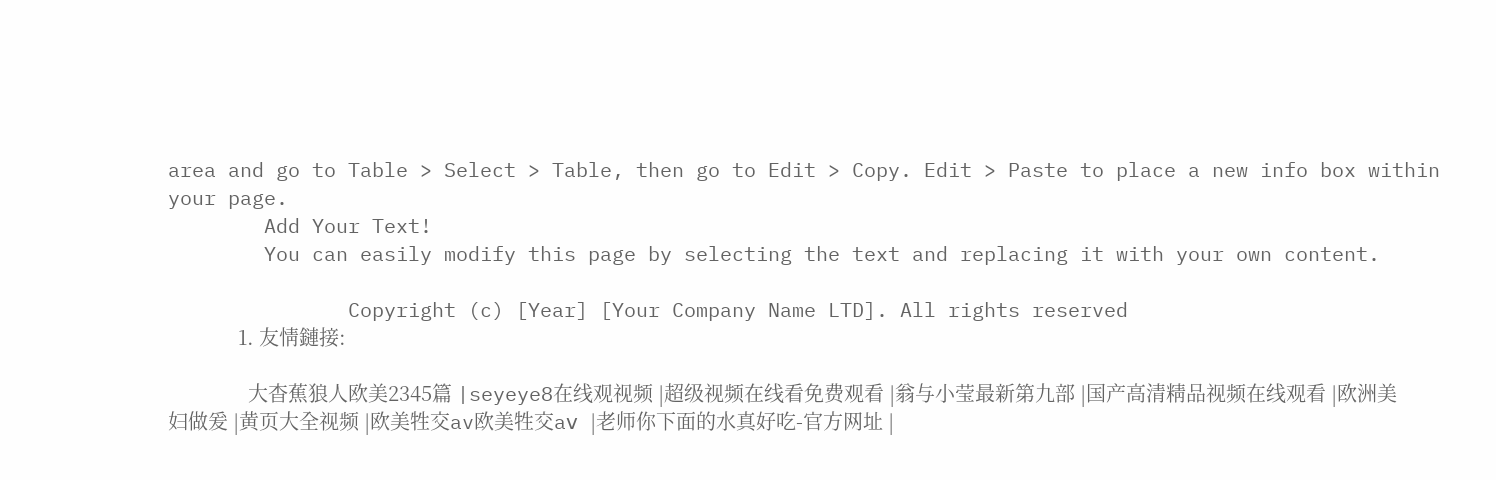area and go to Table > Select > Table, then go to Edit > Copy. Edit > Paste to place a new info box within your page.
        Add Your Text!
        You can easily modify this page by selecting the text and replacing it with your own content.

               Copyright (c) [Year] [Your Company Name LTD]. All rights reserved
              1. 友情鏈接:

                大杳蕉狼人欧美2345篇 |seyeye8在线观视频 |超级视频在线看免费观看 |翁与小莹最新第九部 |国产高清精品视频在线观看 |欧洲美妇做爰 |黄页大全视频 |欧美牲交av欧美牲交aⅴ |老师你下面的水真好吃-官方网址 |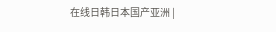在线日韩日本国产亚洲 |